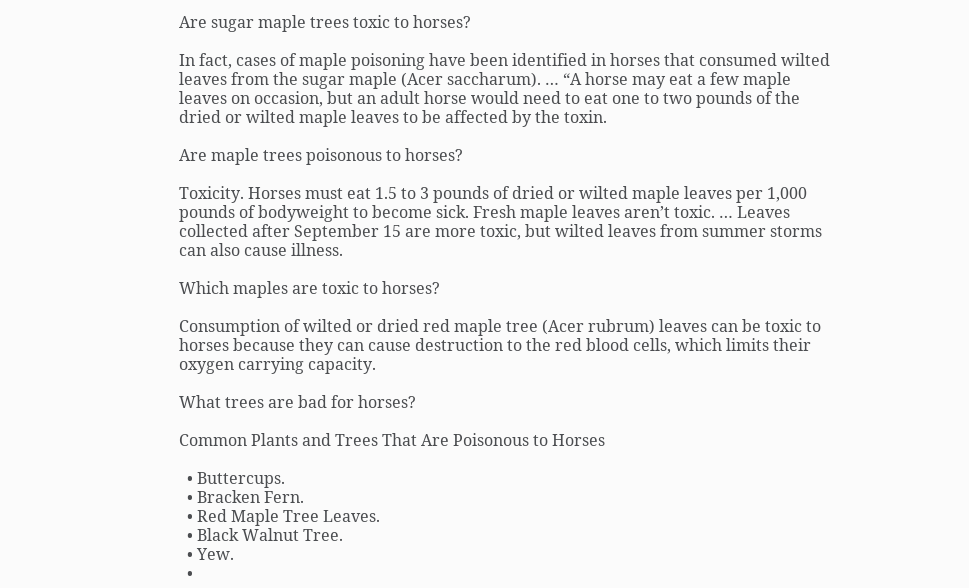Are sugar maple trees toxic to horses?

In fact, cases of maple poisoning have been identified in horses that consumed wilted leaves from the sugar maple (Acer saccharum). … “A horse may eat a few maple leaves on occasion, but an adult horse would need to eat one to two pounds of the dried or wilted maple leaves to be affected by the toxin.

Are maple trees poisonous to horses?

Toxicity. Horses must eat 1.5 to 3 pounds of dried or wilted maple leaves per 1,000 pounds of bodyweight to become sick. Fresh maple leaves aren’t toxic. … Leaves collected after September 15 are more toxic, but wilted leaves from summer storms can also cause illness.

Which maples are toxic to horses?

Consumption of wilted or dried red maple tree (Acer rubrum) leaves can be toxic to horses because they can cause destruction to the red blood cells, which limits their oxygen carrying capacity.

What trees are bad for horses?

Common Plants and Trees That Are Poisonous to Horses

  • Buttercups.
  • Bracken Fern.
  • Red Maple Tree Leaves.
  • Black Walnut Tree.
  • Yew.
  •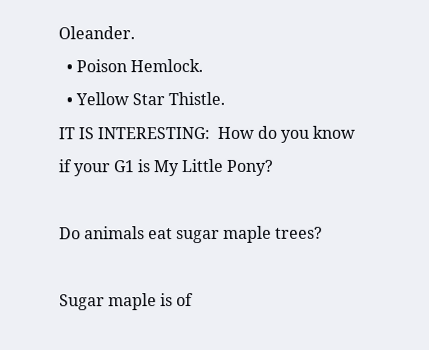Oleander.
  • Poison Hemlock.
  • Yellow Star Thistle.
IT IS INTERESTING:  How do you know if your G1 is My Little Pony?

Do animals eat sugar maple trees?

Sugar maple is of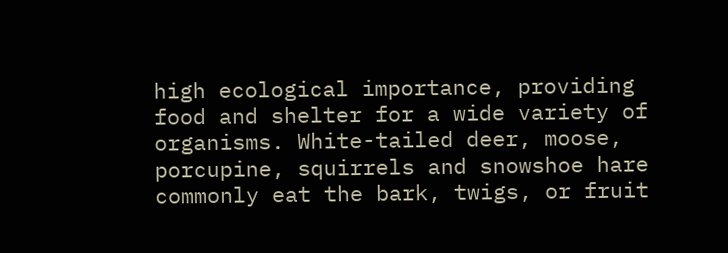high ecological importance, providing food and shelter for a wide variety of organisms. White-tailed deer, moose, porcupine, squirrels and snowshoe hare commonly eat the bark, twigs, or fruit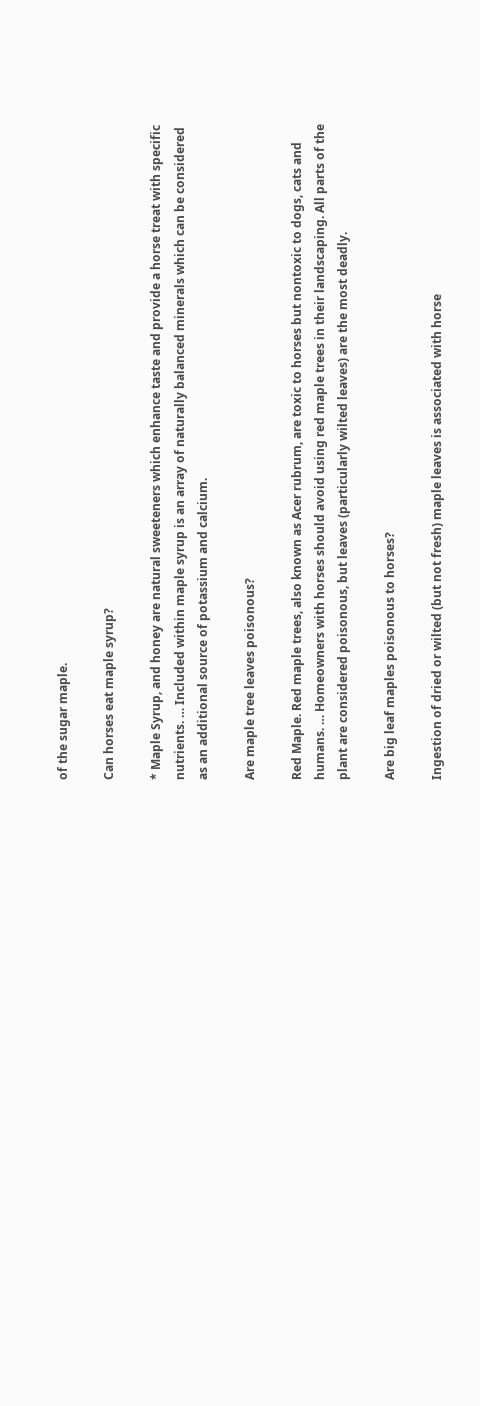of the sugar maple.

Can horses eat maple syrup?

* Maple Syrup, and honey are natural sweeteners which enhance taste and provide a horse treat with specific nutrients. … Included within maple syrup is an array of naturally balanced minerals which can be considered as an additional source of potassium and calcium.

Are maple tree leaves poisonous?

Red Maple. Red maple trees, also known as Acer rubrum, are toxic to horses but nontoxic to dogs, cats and humans. … Homeowners with horses should avoid using red maple trees in their landscaping. All parts of the plant are considered poisonous, but leaves (particularly wilted leaves) are the most deadly.

Are big leaf maples poisonous to horses?

Ingestion of dried or wilted (but not fresh) maple leaves is associated with horse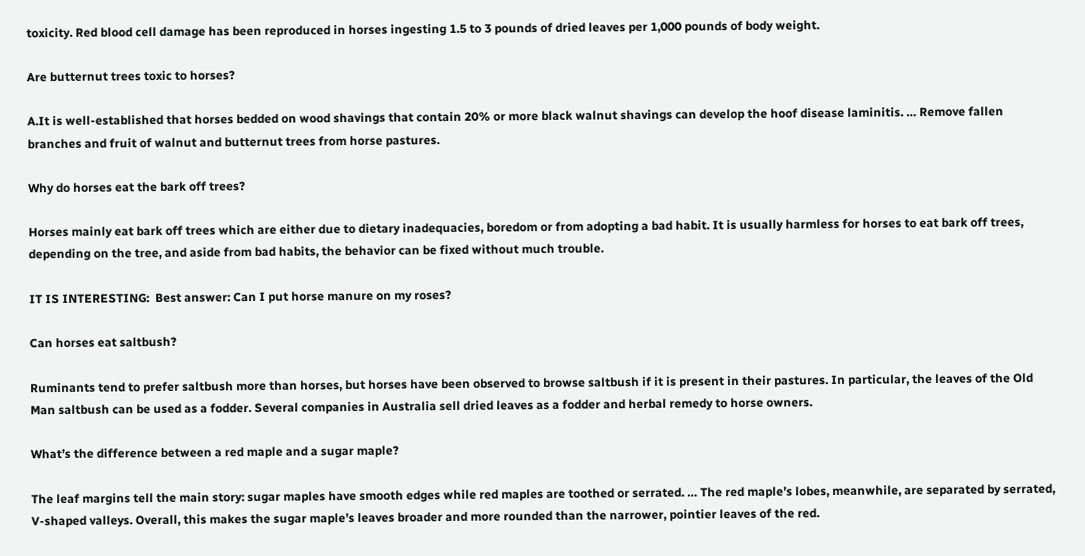toxicity. Red blood cell damage has been reproduced in horses ingesting 1.5 to 3 pounds of dried leaves per 1,000 pounds of body weight.

Are butternut trees toxic to horses?

A.It is well-established that horses bedded on wood shavings that contain 20% or more black walnut shavings can develop the hoof disease laminitis. … Remove fallen branches and fruit of walnut and butternut trees from horse pastures.

Why do horses eat the bark off trees?

Horses mainly eat bark off trees which are either due to dietary inadequacies, boredom or from adopting a bad habit. It is usually harmless for horses to eat bark off trees, depending on the tree, and aside from bad habits, the behavior can be fixed without much trouble.

IT IS INTERESTING:  Best answer: Can I put horse manure on my roses?

Can horses eat saltbush?

Ruminants tend to prefer saltbush more than horses, but horses have been observed to browse saltbush if it is present in their pastures. In particular, the leaves of the Old Man saltbush can be used as a fodder. Several companies in Australia sell dried leaves as a fodder and herbal remedy to horse owners.

What’s the difference between a red maple and a sugar maple?

The leaf margins tell the main story: sugar maples have smooth edges while red maples are toothed or serrated. … The red maple’s lobes, meanwhile, are separated by serrated, V-shaped valleys. Overall, this makes the sugar maple’s leaves broader and more rounded than the narrower, pointier leaves of the red.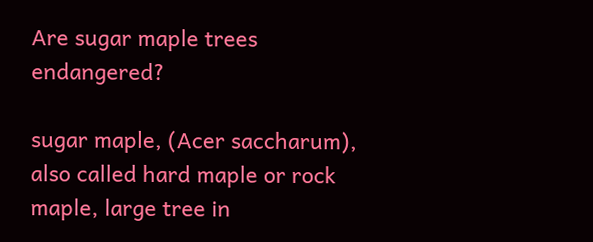Are sugar maple trees endangered?

sugar maple, (Acer saccharum), also called hard maple or rock maple, large tree in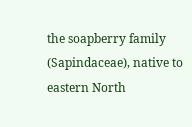the soapberry family (Sapindaceae), native to eastern North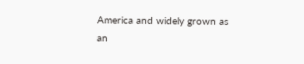America and widely grown as an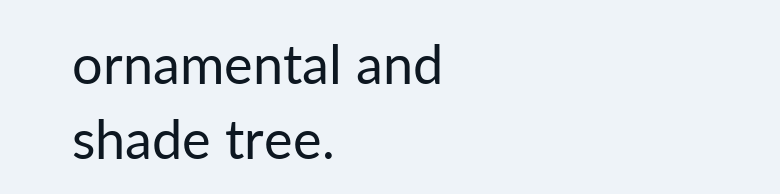ornamental and shade tree.